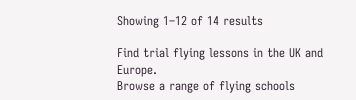Showing 1–12 of 14 results

Find trial flying lessons in the UK and Europe.
Browse a range of flying schools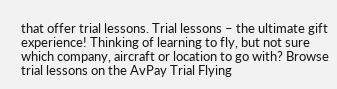that offer trial lessons. Trial lessons – the ultimate gift experience! Thinking of learning to fly, but not sure which company, aircraft or location to go with? Browse trial lessons on the AvPay Trial Flying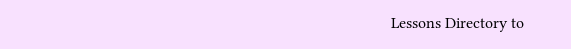Lessons Directory to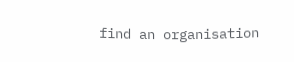find an organisation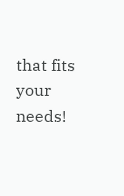that fits your needs!